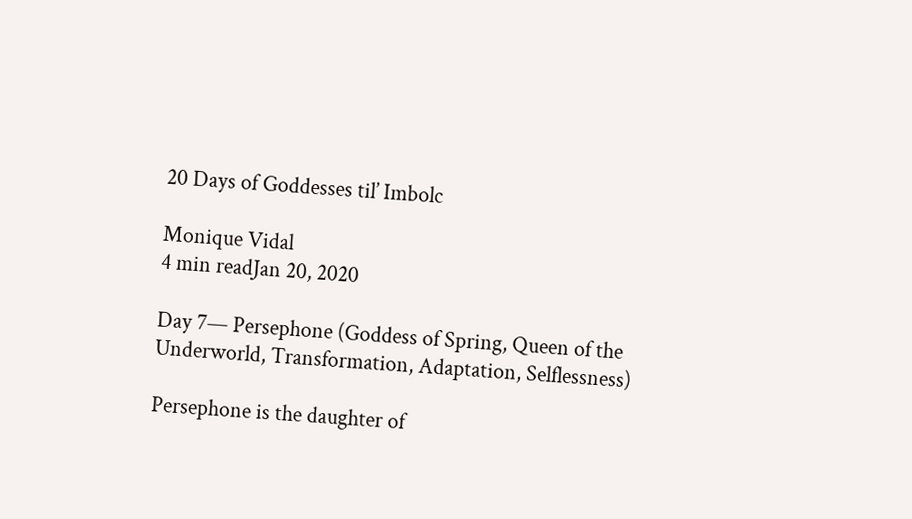20 Days of Goddesses til’ Imbolc

Monique Vidal
4 min readJan 20, 2020

Day 7— Persephone (Goddess of Spring, Queen of the Underworld, Transformation, Adaptation, Selflessness)

Persephone is the daughter of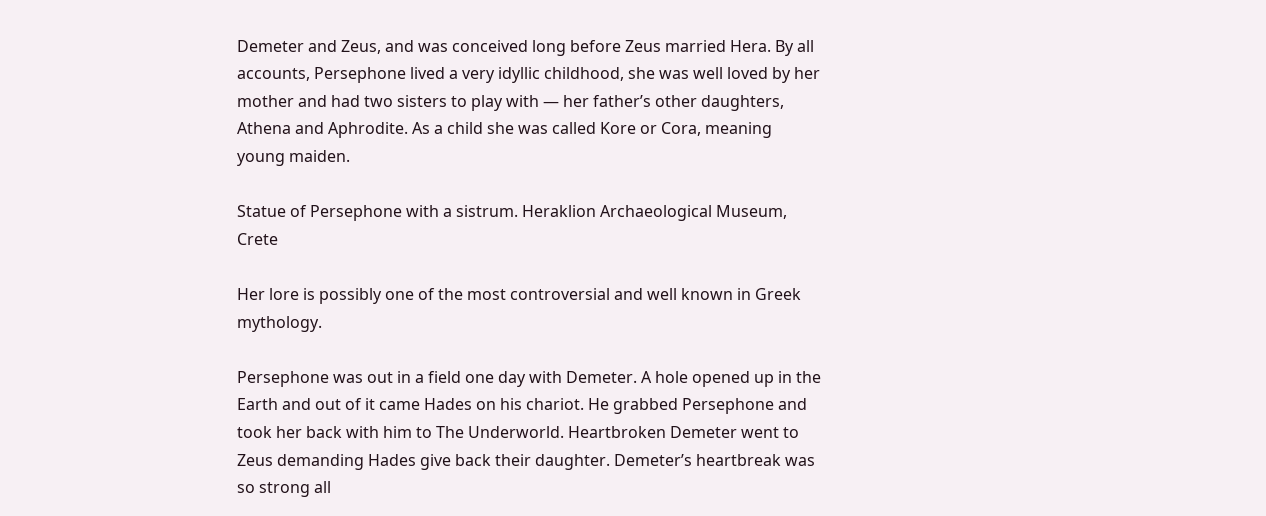Demeter and Zeus, and was conceived long before Zeus married Hera. By all accounts, Persephone lived a very idyllic childhood, she was well loved by her mother and had two sisters to play with — her father’s other daughters, Athena and Aphrodite. As a child she was called Kore or Cora, meaning young maiden.

Statue of Persephone with a sistrum. Heraklion Archaeological Museum, Crete

Her lore is possibly one of the most controversial and well known in Greek mythology.

Persephone was out in a field one day with Demeter. A hole opened up in the Earth and out of it came Hades on his chariot. He grabbed Persephone and took her back with him to The Underworld. Heartbroken Demeter went to Zeus demanding Hades give back their daughter. Demeter’s heartbreak was so strong all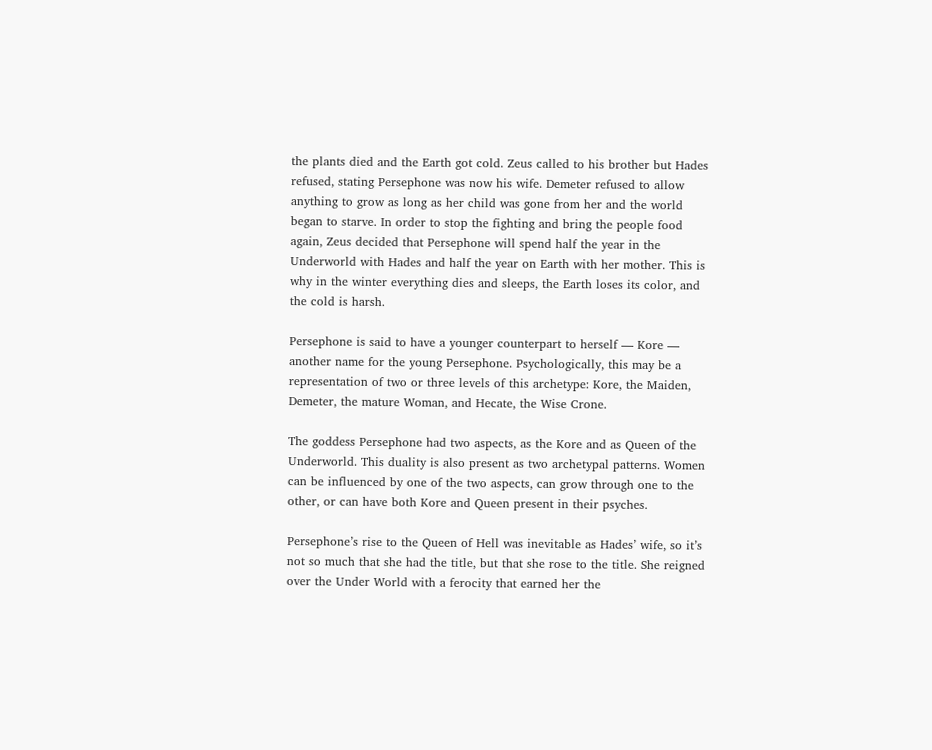the plants died and the Earth got cold. Zeus called to his brother but Hades refused, stating Persephone was now his wife. Demeter refused to allow anything to grow as long as her child was gone from her and the world began to starve. In order to stop the fighting and bring the people food again, Zeus decided that Persephone will spend half the year in the Underworld with Hades and half the year on Earth with her mother. This is why in the winter everything dies and sleeps, the Earth loses its color, and the cold is harsh.

Persephone is said to have a younger counterpart to herself — Kore — another name for the young Persephone. Psychologically, this may be a representation of two or three levels of this archetype: Kore, the Maiden, Demeter, the mature Woman, and Hecate, the Wise Crone.

The goddess Persephone had two aspects, as the Kore and as Queen of the Underworld. This duality is also present as two archetypal patterns. Women can be influenced by one of the two aspects, can grow through one to the other, or can have both Kore and Queen present in their psyches.

Persephone’s rise to the Queen of Hell was inevitable as Hades’ wife, so it’s not so much that she had the title, but that she rose to the title. She reigned over the Under World with a ferocity that earned her the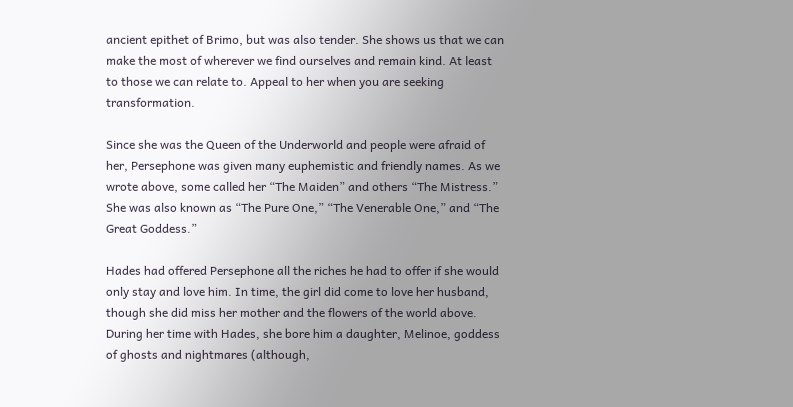ancient epithet of Brimo, but was also tender. She shows us that we can make the most of wherever we find ourselves and remain kind. At least to those we can relate to. Appeal to her when you are seeking transformation.

Since she was the Queen of the Underworld and people were afraid of her, Persephone was given many euphemistic and friendly names. As we wrote above, some called her “The Maiden” and others “The Mistress.” She was also known as “The Pure One,” “The Venerable One,” and “The Great Goddess.”

Hades had offered Persephone all the riches he had to offer if she would only stay and love him. In time, the girl did come to love her husband, though she did miss her mother and the flowers of the world above. During her time with Hades, she bore him a daughter, Melinoe, goddess of ghosts and nightmares (although,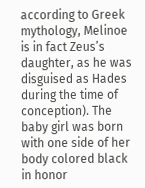according to Greek mythology, Melinoe is in fact Zeus’s daughter, as he was disguised as Hades during the time of conception). The baby girl was born with one side of her body colored black in honor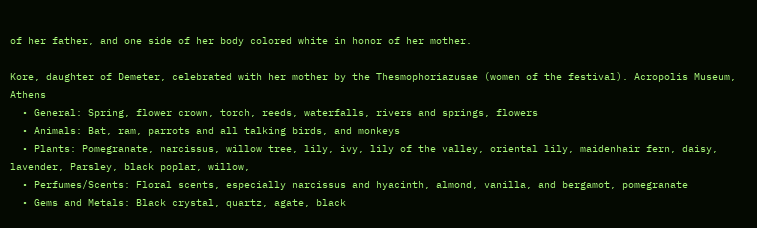of her father, and one side of her body colored white in honor of her mother.

Kore, daughter of Demeter, celebrated with her mother by the Thesmophoriazusae (women of the festival). Acropolis Museum, Athens
  • General: Spring, flower crown, torch, reeds, waterfalls, rivers and springs, flowers
  • Animals: Bat, ram, parrots and all talking birds, and monkeys
  • Plants: Pomegranate, narcissus, willow tree, lily, ivy, lily of the valley, oriental lily, maidenhair fern, daisy, lavender, Parsley, black poplar, willow,
  • Perfumes/Scents: Floral scents, especially narcissus and hyacinth, almond, vanilla, and bergamot, pomegranate
  • Gems and Metals: Black crystal, quartz, agate, black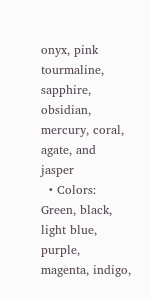onyx, pink tourmaline, sapphire, obsidian, mercury, coral, agate, and jasper
  • Colors: Green, black, light blue, purple, magenta, indigo,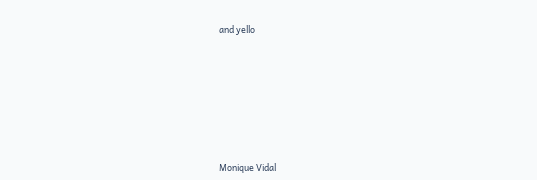and yello









Monique Vidal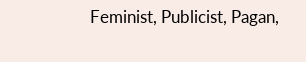Feminist, Publicist, Pagan,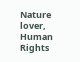Nature lover, Human Rights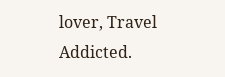lover, Travel Addicted.